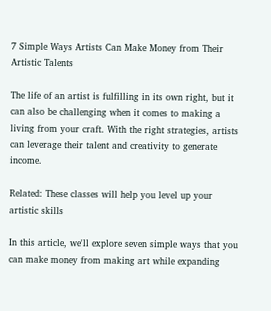7 Simple Ways Artists Can Make Money from Their Artistic Talents

The life of an artist is fulfilling in its own right, but it can also be challenging when it comes to making a living from your craft. With the right strategies, artists can leverage their talent and creativity to generate income.

Related: These classes will help you level up your artistic skills

In this article, we'll explore seven simple ways that you can make money from making art while expanding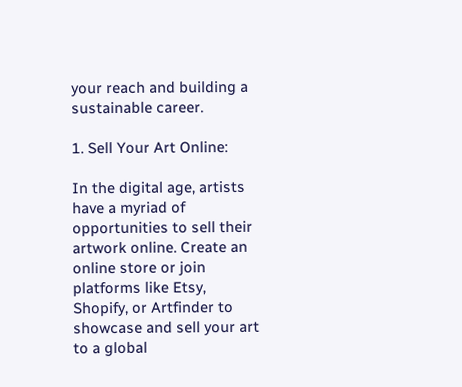your reach and building a sustainable career.

1. Sell Your Art Online:

In the digital age, artists have a myriad of opportunities to sell their artwork online. Create an online store or join platforms like Etsy, Shopify, or Artfinder to showcase and sell your art to a global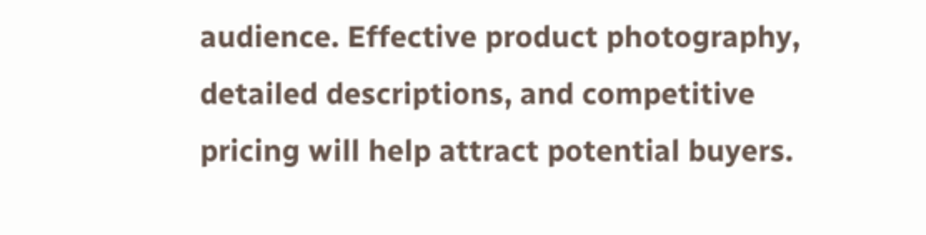audience. Effective product photography, detailed descriptions, and competitive pricing will help attract potential buyers.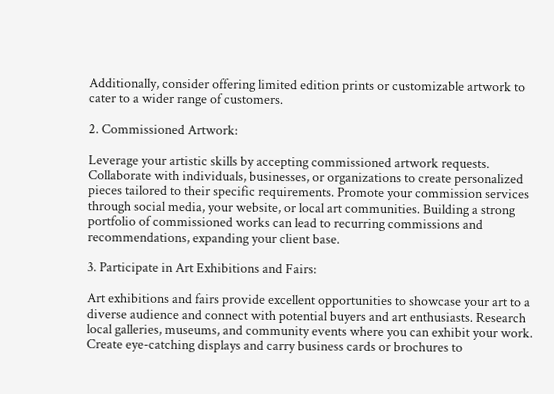Additionally, consider offering limited edition prints or customizable artwork to cater to a wider range of customers.

2. Commissioned Artwork:

Leverage your artistic skills by accepting commissioned artwork requests. Collaborate with individuals, businesses, or organizations to create personalized pieces tailored to their specific requirements. Promote your commission services through social media, your website, or local art communities. Building a strong portfolio of commissioned works can lead to recurring commissions and recommendations, expanding your client base.

3. Participate in Art Exhibitions and Fairs:

Art exhibitions and fairs provide excellent opportunities to showcase your art to a diverse audience and connect with potential buyers and art enthusiasts. Research local galleries, museums, and community events where you can exhibit your work. Create eye-catching displays and carry business cards or brochures to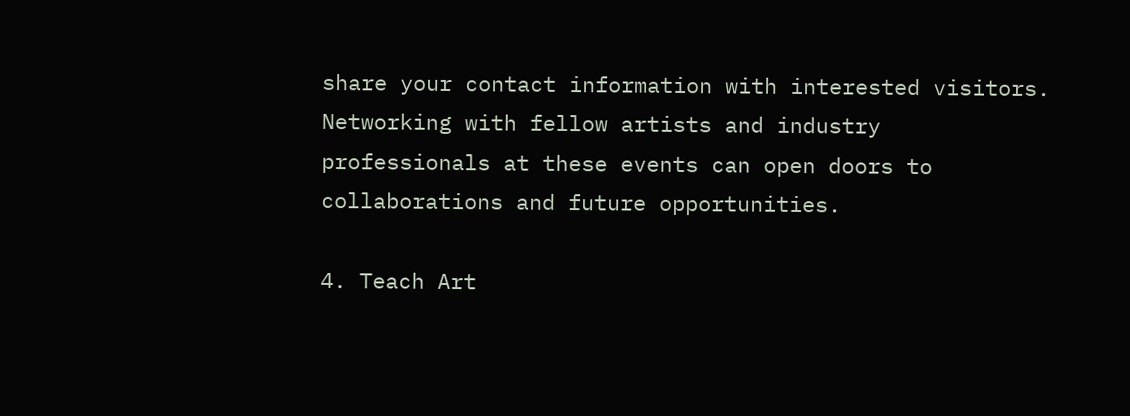share your contact information with interested visitors. Networking with fellow artists and industry professionals at these events can open doors to collaborations and future opportunities.

4. Teach Art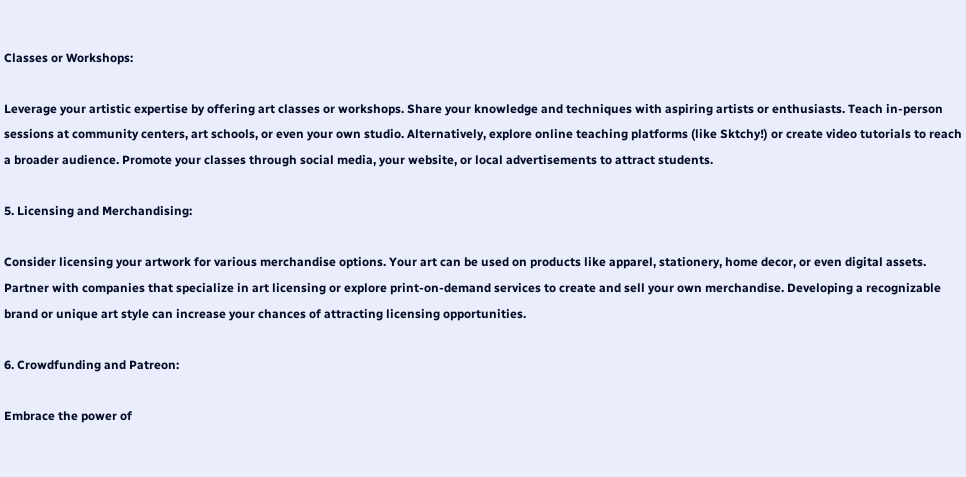Classes or Workshops:

Leverage your artistic expertise by offering art classes or workshops. Share your knowledge and techniques with aspiring artists or enthusiasts. Teach in-person sessions at community centers, art schools, or even your own studio. Alternatively, explore online teaching platforms (like Sktchy!) or create video tutorials to reach a broader audience. Promote your classes through social media, your website, or local advertisements to attract students.

5. Licensing and Merchandising:

Consider licensing your artwork for various merchandise options. Your art can be used on products like apparel, stationery, home decor, or even digital assets. Partner with companies that specialize in art licensing or explore print-on-demand services to create and sell your own merchandise. Developing a recognizable brand or unique art style can increase your chances of attracting licensing opportunities.

6. Crowdfunding and Patreon:

Embrace the power of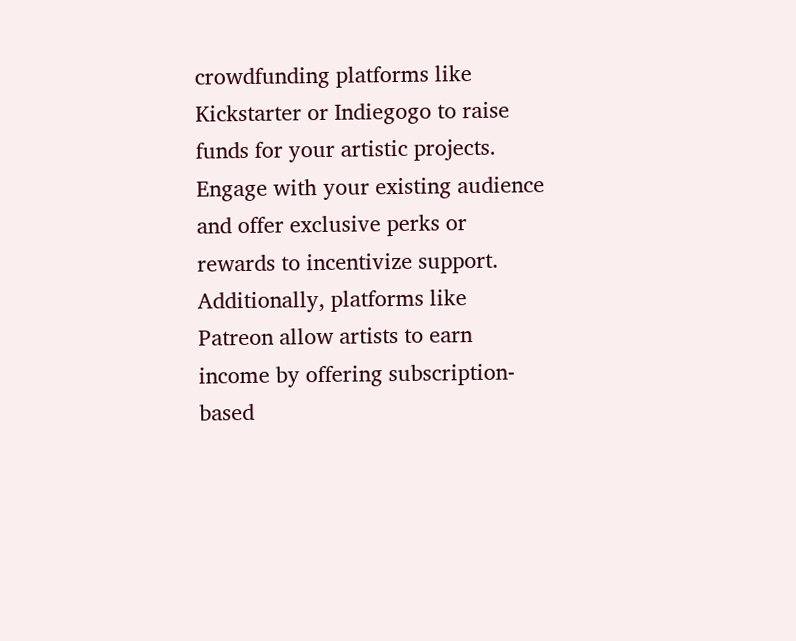crowdfunding platforms like Kickstarter or Indiegogo to raise funds for your artistic projects. Engage with your existing audience and offer exclusive perks or rewards to incentivize support. Additionally, platforms like Patreon allow artists to earn income by offering subscription-based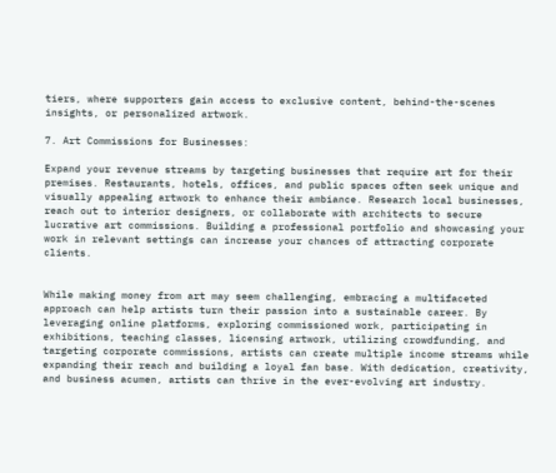tiers, where supporters gain access to exclusive content, behind-the-scenes insights, or personalized artwork.

7. Art Commissions for Businesses:

Expand your revenue streams by targeting businesses that require art for their premises. Restaurants, hotels, offices, and public spaces often seek unique and visually appealing artwork to enhance their ambiance. Research local businesses, reach out to interior designers, or collaborate with architects to secure lucrative art commissions. Building a professional portfolio and showcasing your work in relevant settings can increase your chances of attracting corporate clients.


While making money from art may seem challenging, embracing a multifaceted approach can help artists turn their passion into a sustainable career. By leveraging online platforms, exploring commissioned work, participating in exhibitions, teaching classes, licensing artwork, utilizing crowdfunding, and targeting corporate commissions, artists can create multiple income streams while expanding their reach and building a loyal fan base. With dedication, creativity, and business acumen, artists can thrive in the ever-evolving art industry.